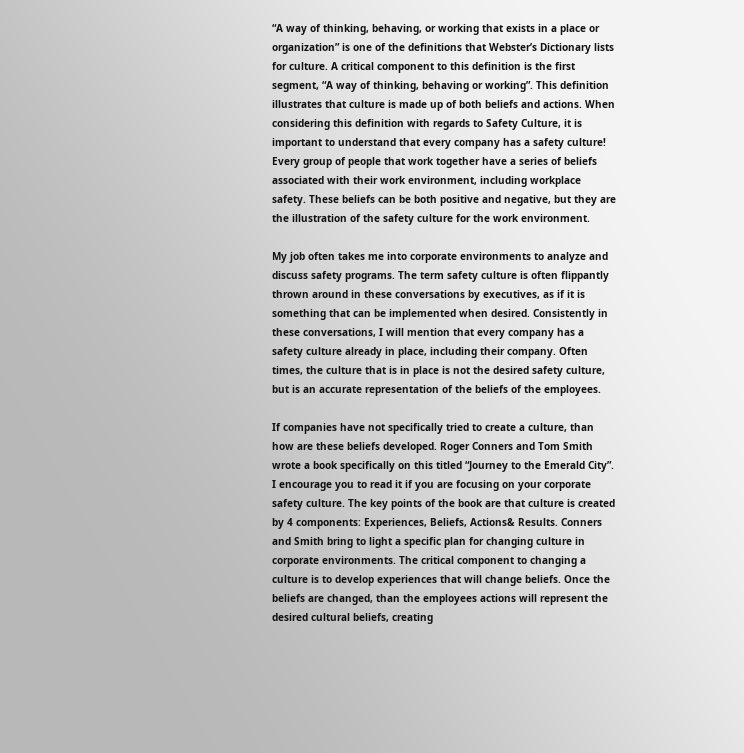“A way of thinking, behaving, or working that exists in a place or organization” is one of the definitions that Webster’s Dictionary lists for culture. A critical component to this definition is the first segment, “A way of thinking, behaving or working”. This definition illustrates that culture is made up of both beliefs and actions. When considering this definition with regards to Safety Culture, it is important to understand that every company has a safety culture! Every group of people that work together have a series of beliefs associated with their work environment, including workplace safety. These beliefs can be both positive and negative, but they are the illustration of the safety culture for the work environment.

My job often takes me into corporate environments to analyze and discuss safety programs. The term safety culture is often flippantly thrown around in these conversations by executives, as if it is something that can be implemented when desired. Consistently in these conversations, I will mention that every company has a safety culture already in place, including their company. Often times, the culture that is in place is not the desired safety culture, but is an accurate representation of the beliefs of the employees.

If companies have not specifically tried to create a culture, than how are these beliefs developed. Roger Conners and Tom Smith wrote a book specifically on this titled “Journey to the Emerald City”. I encourage you to read it if you are focusing on your corporate safety culture. The key points of the book are that culture is created by 4 components: Experiences, Beliefs, Actions& Results. Conners and Smith bring to light a specific plan for changing culture in corporate environments. The critical component to changing a culture is to develop experiences that will change beliefs. Once the beliefs are changed, than the employees actions will represent the desired cultural beliefs, creating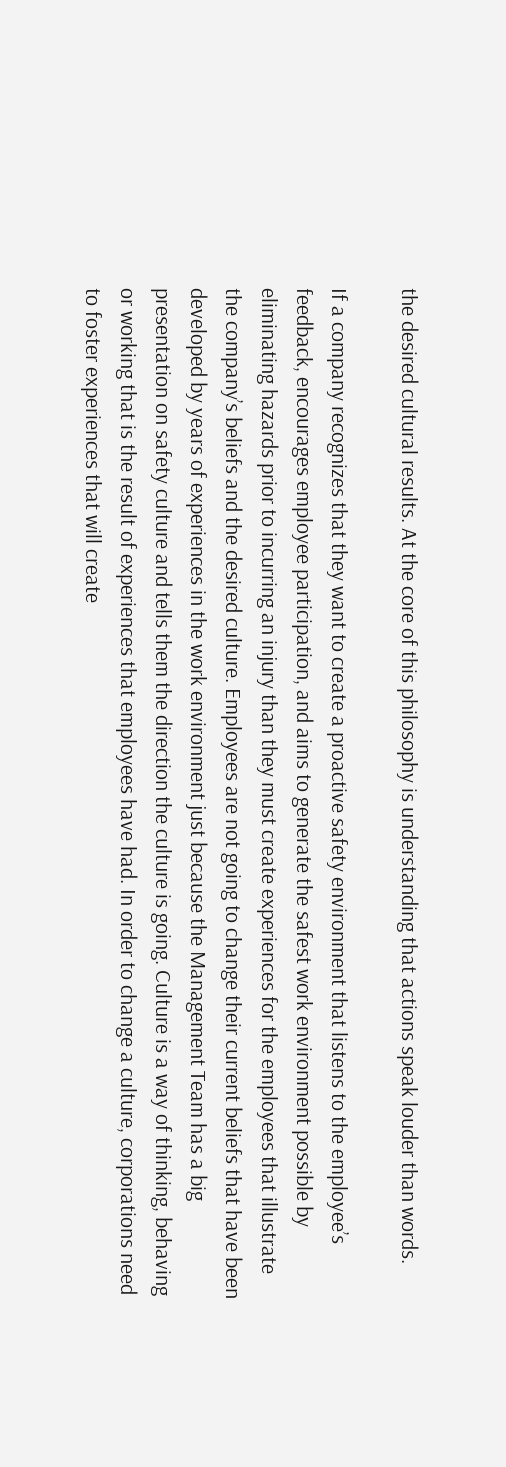the desired cultural results. At the core of this philosophy is understanding that actions speak louder than words.

If a company recognizes that they want to create a proactive safety environment that listens to the employee’s feedback, encourages employee participation, and aims to generate the safest work environment possible by eliminating hazards prior to incurring an injury than they must create experiences for the employees that illustrate the company’s beliefs and the desired culture. Employees are not going to change their current beliefs that have been developed by years of experiences in the work environment just because the Management Team has a big presentation on safety culture and tells them the direction the culture is going. Culture is a way of thinking, behaving or working that is the result of experiences that employees have had. In order to change a culture, corporations need to foster experiences that will create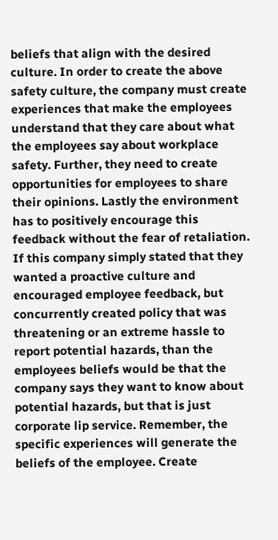beliefs that align with the desired culture. In order to create the above safety culture, the company must create experiences that make the employees understand that they care about what the employees say about workplace safety. Further, they need to create opportunities for employees to share their opinions. Lastly the environment has to positively encourage this feedback without the fear of retaliation. If this company simply stated that they wanted a proactive culture and encouraged employee feedback, but concurrently created policy that was threatening or an extreme hassle to report potential hazards, than the employees beliefs would be that the company says they want to know about potential hazards, but that is just corporate lip service. Remember, the specific experiences will generate the beliefs of the employee. Create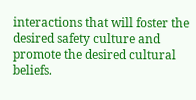interactions that will foster the desired safety culture and promote the desired cultural beliefs.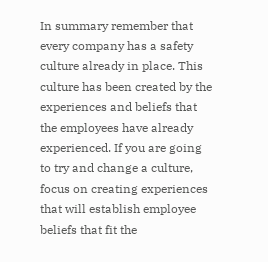In summary remember that every company has a safety culture already in place. This culture has been created by the experiences and beliefs that the employees have already experienced. If you are going to try and change a culture, focus on creating experiences that will establish employee beliefs that fit the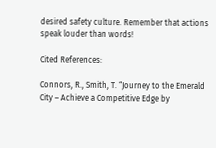desired safety culture. Remember that actions speak louder than words!

Cited References:

Connors, R., Smith, T. “Journey to the Emerald City – Achieve a Competitive Edge by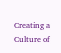Creating a Culture of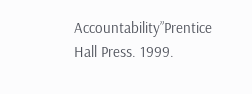Accountability”Prentice Hall Press. 1999.